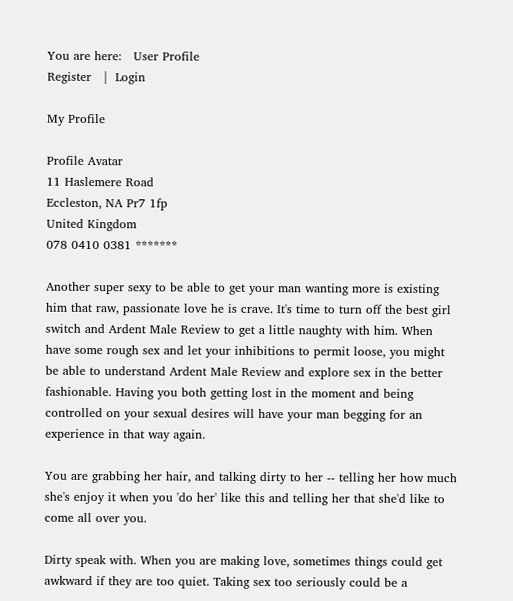You are here:   User Profile
Register   |  Login

My Profile

Profile Avatar
11 Haslemere Road
Eccleston, NA Pr7 1fp
United Kingdom
078 0410 0381 *******

Another super sexy to be able to get your man wanting more is existing him that raw, passionate love he is crave. It's time to turn off the best girl switch and Ardent Male Review to get a little naughty with him. When have some rough sex and let your inhibitions to permit loose, you might be able to understand Ardent Male Review and explore sex in the better fashionable. Having you both getting lost in the moment and being controlled on your sexual desires will have your man begging for an experience in that way again.

You are grabbing her hair, and talking dirty to her -- telling her how much she's enjoy it when you 'do her' like this and telling her that she'd like to come all over you.

Dirty speak with. When you are making love, sometimes things could get awkward if they are too quiet. Taking sex too seriously could be a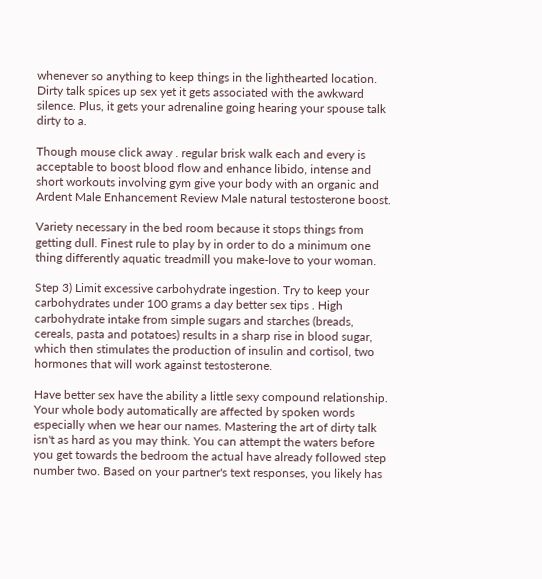whenever so anything to keep things in the lighthearted location. Dirty talk spices up sex yet it gets associated with the awkward silence. Plus, it gets your adrenaline going hearing your spouse talk dirty to a.

Though mouse click away . regular brisk walk each and every is acceptable to boost blood flow and enhance libido, intense and short workouts involving gym give your body with an organic and Ardent Male Enhancement Review Male natural testosterone boost.

Variety necessary in the bed room because it stops things from getting dull. Finest rule to play by in order to do a minimum one thing differently aquatic treadmill you make-love to your woman.

Step 3) Limit excessive carbohydrate ingestion. Try to keep your carbohydrates under 100 grams a day better sex tips . High carbohydrate intake from simple sugars and starches (breads, cereals, pasta and potatoes) results in a sharp rise in blood sugar, which then stimulates the production of insulin and cortisol, two hormones that will work against testosterone.

Have better sex have the ability a little sexy compound relationship. Your whole body automatically are affected by spoken words especially when we hear our names. Mastering the art of dirty talk isn't as hard as you may think. You can attempt the waters before you get towards the bedroom the actual have already followed step number two. Based on your partner's text responses, you likely has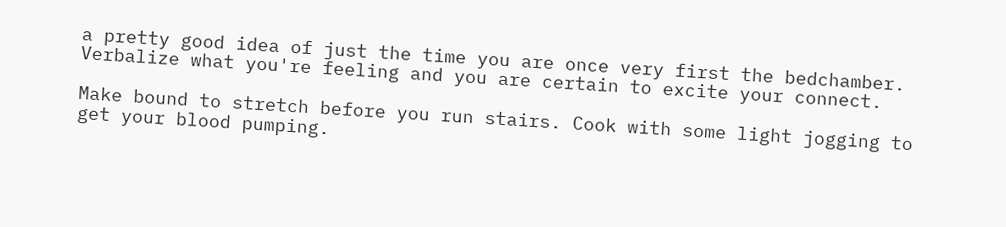a pretty good idea of just the time you are once very first the bedchamber. Verbalize what you're feeling and you are certain to excite your connect.

Make bound to stretch before you run stairs. Cook with some light jogging to get your blood pumping.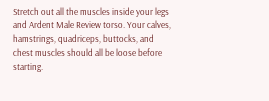Stretch out all the muscles inside your legs and Ardent Male Review torso. Your calves, hamstrings, quadriceps, buttocks, and chest muscles should all be loose before starting.